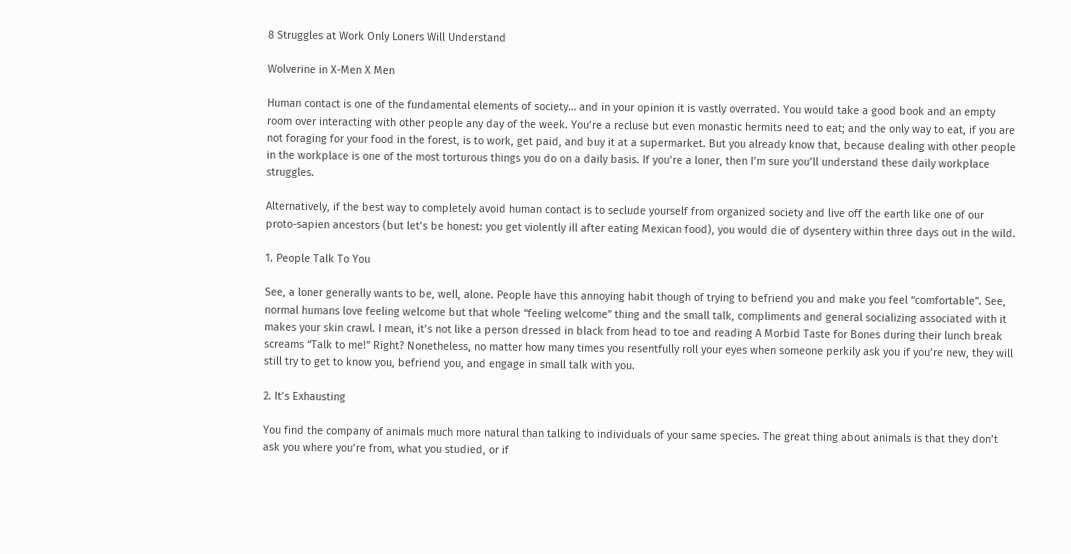8 Struggles at Work Only Loners Will Understand

Wolverine in X-Men X Men

Human contact is one of the fundamental elements of society… and in your opinion it is vastly overrated. You would take a good book and an empty room over interacting with other people any day of the week. You’re a recluse but even monastic hermits need to eat; and the only way to eat, if you are not foraging for your food in the forest, is to work, get paid, and buy it at a supermarket. But you already know that, because dealing with other people in the workplace is one of the most torturous things you do on a daily basis. If you’re a loner, then I’m sure you’ll understand these daily workplace struggles.

Alternatively, if the best way to completely avoid human contact is to seclude yourself from organized society and live off the earth like one of our proto-sapien ancestors (but let’s be honest: you get violently ill after eating Mexican food), you would die of dysentery within three days out in the wild.

1. People Talk To You

See, a loner generally wants to be, well, alone. People have this annoying habit though of trying to befriend you and make you feel “comfortable”. See, normal humans love feeling welcome but that whole “feeling welcome” thing and the small talk, compliments and general socializing associated with it makes your skin crawl. I mean, it’s not like a person dressed in black from head to toe and reading A Morbid Taste for Bones during their lunch break screams “Talk to me!” Right? Nonetheless, no matter how many times you resentfully roll your eyes when someone perkily ask you if you’re new, they will still try to get to know you, befriend you, and engage in small talk with you.

2. It’s Exhausting

You find the company of animals much more natural than talking to individuals of your same species. The great thing about animals is that they don’t ask you where you’re from, what you studied, or if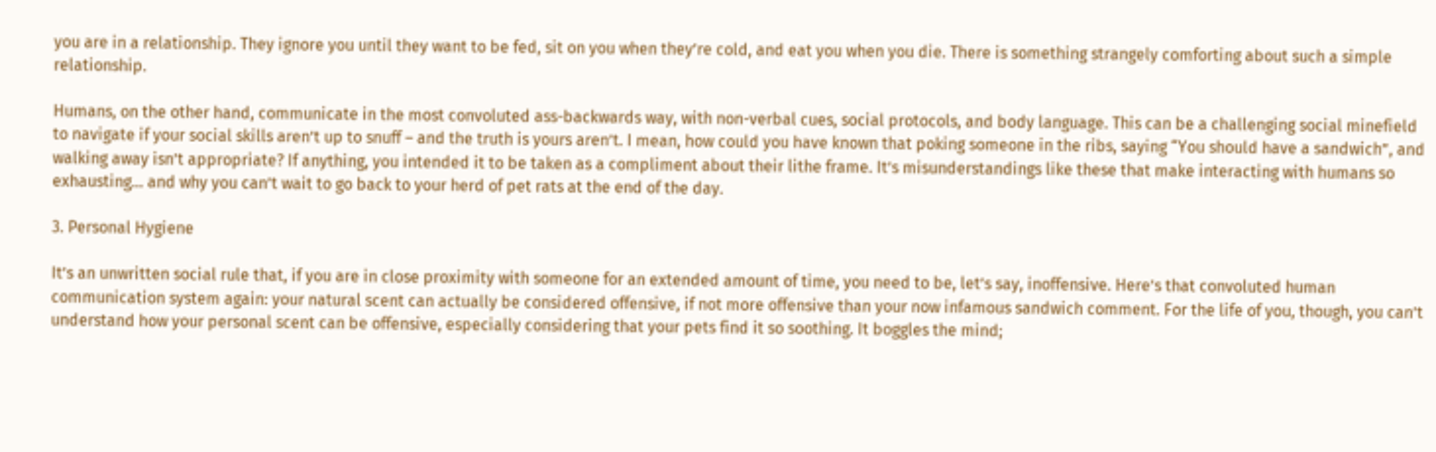you are in a relationship. They ignore you until they want to be fed, sit on you when they’re cold, and eat you when you die. There is something strangely comforting about such a simple relationship.

Humans, on the other hand, communicate in the most convoluted ass-backwards way, with non-verbal cues, social protocols, and body language. This can be a challenging social minefield to navigate if your social skills aren’t up to snuff – and the truth is yours aren’t. I mean, how could you have known that poking someone in the ribs, saying “You should have a sandwich”, and walking away isn’t appropriate? If anything, you intended it to be taken as a compliment about their lithe frame. It’s misunderstandings like these that make interacting with humans so exhausting… and why you can’t wait to go back to your herd of pet rats at the end of the day.

3. Personal Hygiene

It’s an unwritten social rule that, if you are in close proximity with someone for an extended amount of time, you need to be, let’s say, inoffensive. Here’s that convoluted human communication system again: your natural scent can actually be considered offensive, if not more offensive than your now infamous sandwich comment. For the life of you, though, you can’t understand how your personal scent can be offensive, especially considering that your pets find it so soothing. It boggles the mind;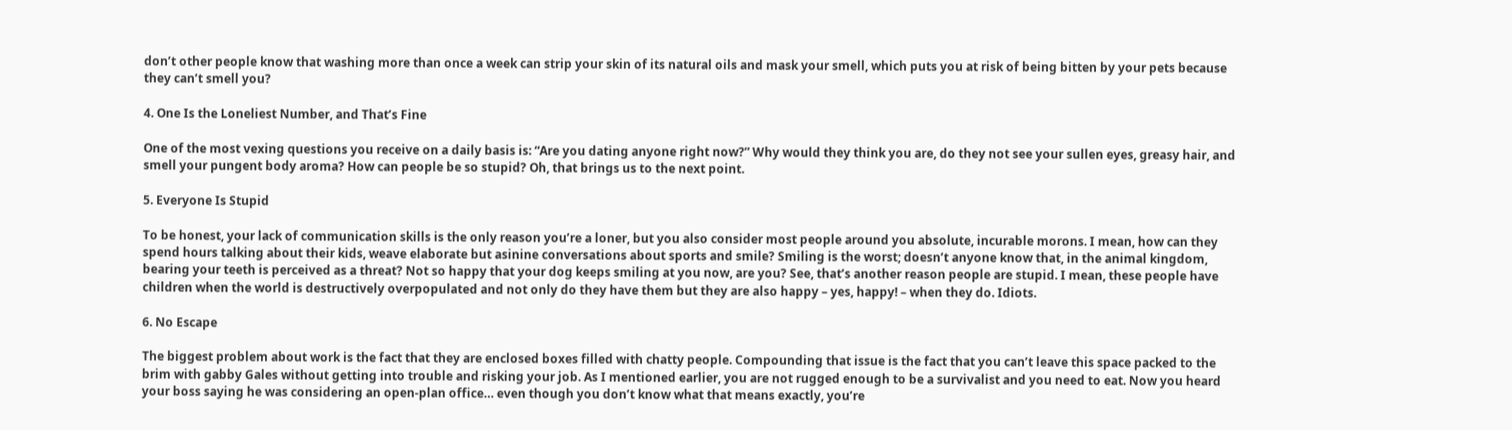don’t other people know that washing more than once a week can strip your skin of its natural oils and mask your smell, which puts you at risk of being bitten by your pets because they can’t smell you?

4. One Is the Loneliest Number, and That’s Fine

One of the most vexing questions you receive on a daily basis is: “Are you dating anyone right now?” Why would they think you are, do they not see your sullen eyes, greasy hair, and smell your pungent body aroma? How can people be so stupid? Oh, that brings us to the next point.

5. Everyone Is Stupid

To be honest, your lack of communication skills is the only reason you’re a loner, but you also consider most people around you absolute, incurable morons. I mean, how can they spend hours talking about their kids, weave elaborate but asinine conversations about sports and smile? Smiling is the worst; doesn’t anyone know that, in the animal kingdom, bearing your teeth is perceived as a threat? Not so happy that your dog keeps smiling at you now, are you? See, that’s another reason people are stupid. I mean, these people have children when the world is destructively overpopulated and not only do they have them but they are also happy – yes, happy! – when they do. Idiots.

6. No Escape

The biggest problem about work is the fact that they are enclosed boxes filled with chatty people. Compounding that issue is the fact that you can’t leave this space packed to the brim with gabby Gales without getting into trouble and risking your job. As I mentioned earlier, you are not rugged enough to be a survivalist and you need to eat. Now you heard your boss saying he was considering an open-plan office… even though you don’t know what that means exactly, you’re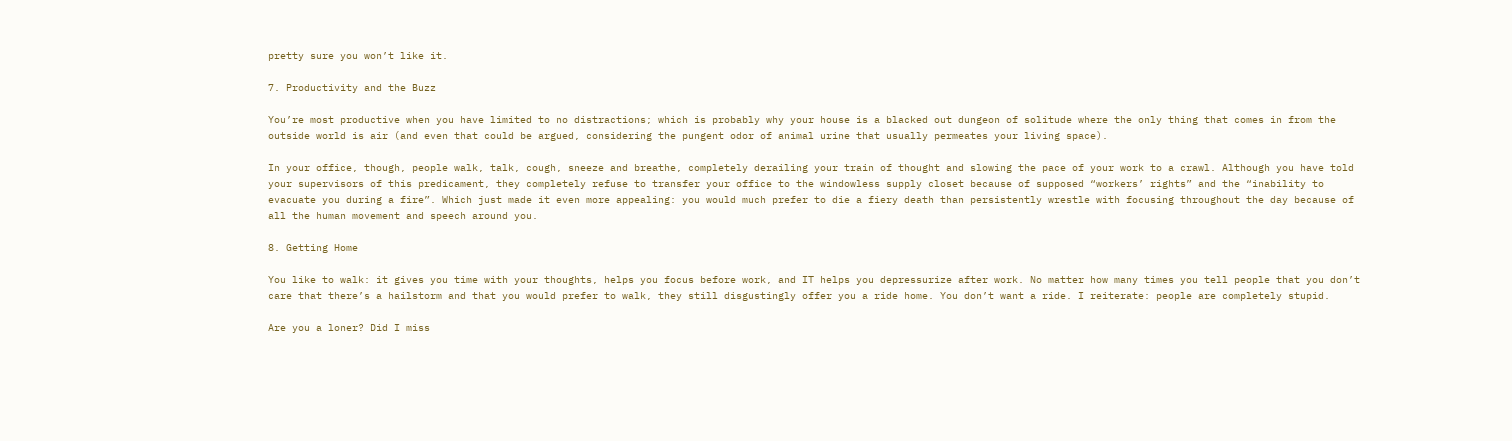pretty sure you won’t like it.

7. Productivity and the Buzz

You’re most productive when you have limited to no distractions; which is probably why your house is a blacked out dungeon of solitude where the only thing that comes in from the outside world is air (and even that could be argued, considering the pungent odor of animal urine that usually permeates your living space).

In your office, though, people walk, talk, cough, sneeze and breathe, completely derailing your train of thought and slowing the pace of your work to a crawl. Although you have told your supervisors of this predicament, they completely refuse to transfer your office to the windowless supply closet because of supposed “workers’ rights” and the “inability to evacuate you during a fire”. Which just made it even more appealing: you would much prefer to die a fiery death than persistently wrestle with focusing throughout the day because of all the human movement and speech around you.

8. Getting Home

You like to walk: it gives you time with your thoughts, helps you focus before work, and IT helps you depressurize after work. No matter how many times you tell people that you don’t care that there’s a hailstorm and that you would prefer to walk, they still disgustingly offer you a ride home. You don’t want a ride. I reiterate: people are completely stupid.

Are you a loner? Did I miss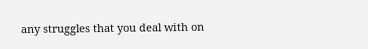any struggles that you deal with on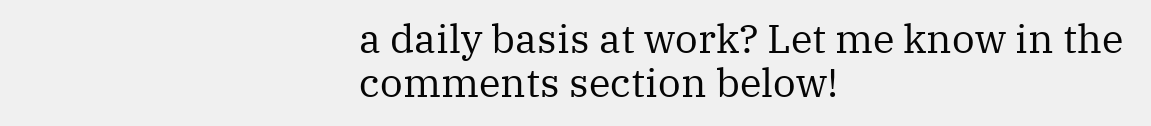a daily basis at work? Let me know in the comments section below!